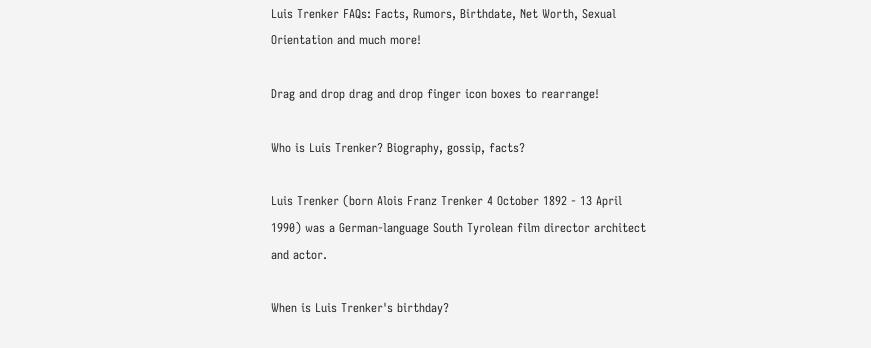Luis Trenker FAQs: Facts, Rumors, Birthdate, Net Worth, Sexual Orientation and much more!

Drag and drop drag and drop finger icon boxes to rearrange!

Who is Luis Trenker? Biography, gossip, facts?

Luis Trenker (born Alois Franz Trenker 4 October 1892 - 13 April 1990) was a German-language South Tyrolean film director architect and actor.

When is Luis Trenker's birthday?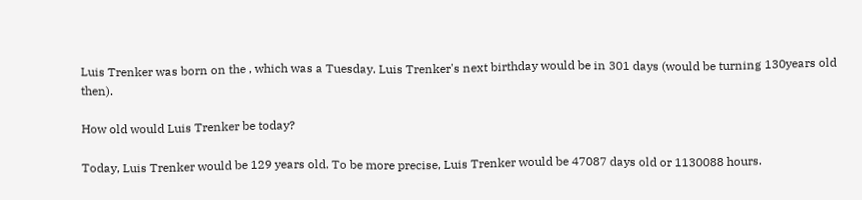Luis Trenker was born on the , which was a Tuesday. Luis Trenker's next birthday would be in 301 days (would be turning 130years old then).

How old would Luis Trenker be today?

Today, Luis Trenker would be 129 years old. To be more precise, Luis Trenker would be 47087 days old or 1130088 hours.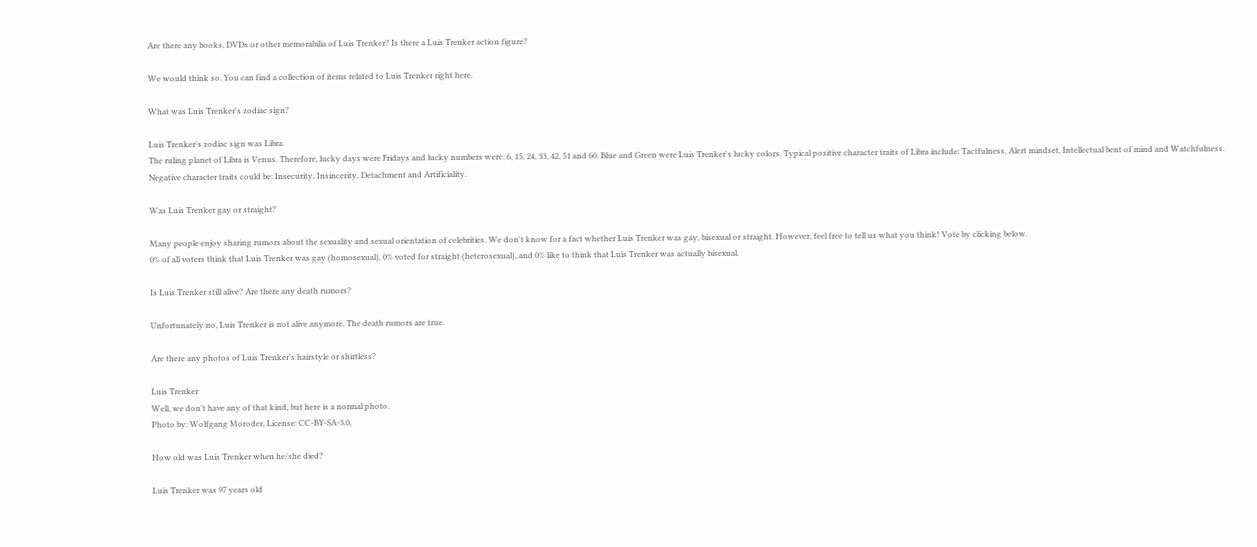Are there any books, DVDs or other memorabilia of Luis Trenker? Is there a Luis Trenker action figure?

We would think so. You can find a collection of items related to Luis Trenker right here.

What was Luis Trenker's zodiac sign?

Luis Trenker's zodiac sign was Libra.
The ruling planet of Libra is Venus. Therefore, lucky days were Fridays and lucky numbers were: 6, 15, 24, 33, 42, 51 and 60. Blue and Green were Luis Trenker's lucky colors. Typical positive character traits of Libra include: Tactfulness, Alert mindset, Intellectual bent of mind and Watchfulness. Negative character traits could be: Insecurity, Insincerity, Detachment and Artificiality.

Was Luis Trenker gay or straight?

Many people enjoy sharing rumors about the sexuality and sexual orientation of celebrities. We don't know for a fact whether Luis Trenker was gay, bisexual or straight. However, feel free to tell us what you think! Vote by clicking below.
0% of all voters think that Luis Trenker was gay (homosexual), 0% voted for straight (heterosexual), and 0% like to think that Luis Trenker was actually bisexual.

Is Luis Trenker still alive? Are there any death rumors?

Unfortunately no, Luis Trenker is not alive anymore. The death rumors are true.

Are there any photos of Luis Trenker's hairstyle or shirtless?

Luis Trenker
Well, we don't have any of that kind, but here is a normal photo.
Photo by: Wolfgang Moroder, License: CC-BY-SA-3.0,

How old was Luis Trenker when he/she died?

Luis Trenker was 97 years old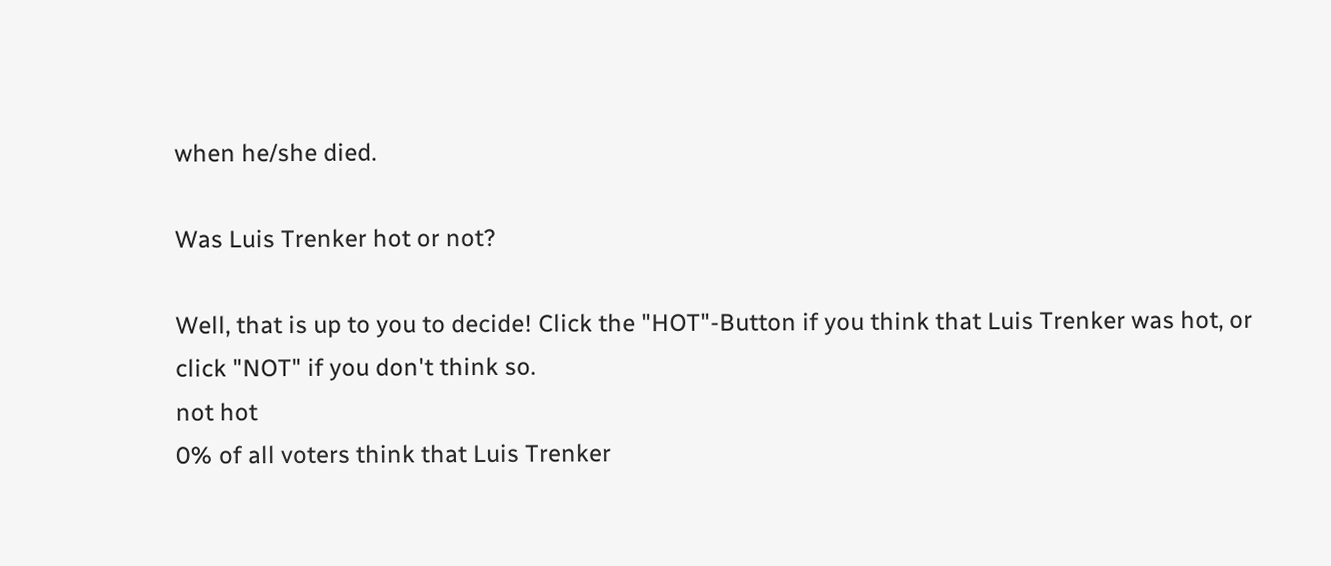when he/she died.

Was Luis Trenker hot or not?

Well, that is up to you to decide! Click the "HOT"-Button if you think that Luis Trenker was hot, or click "NOT" if you don't think so.
not hot
0% of all voters think that Luis Trenker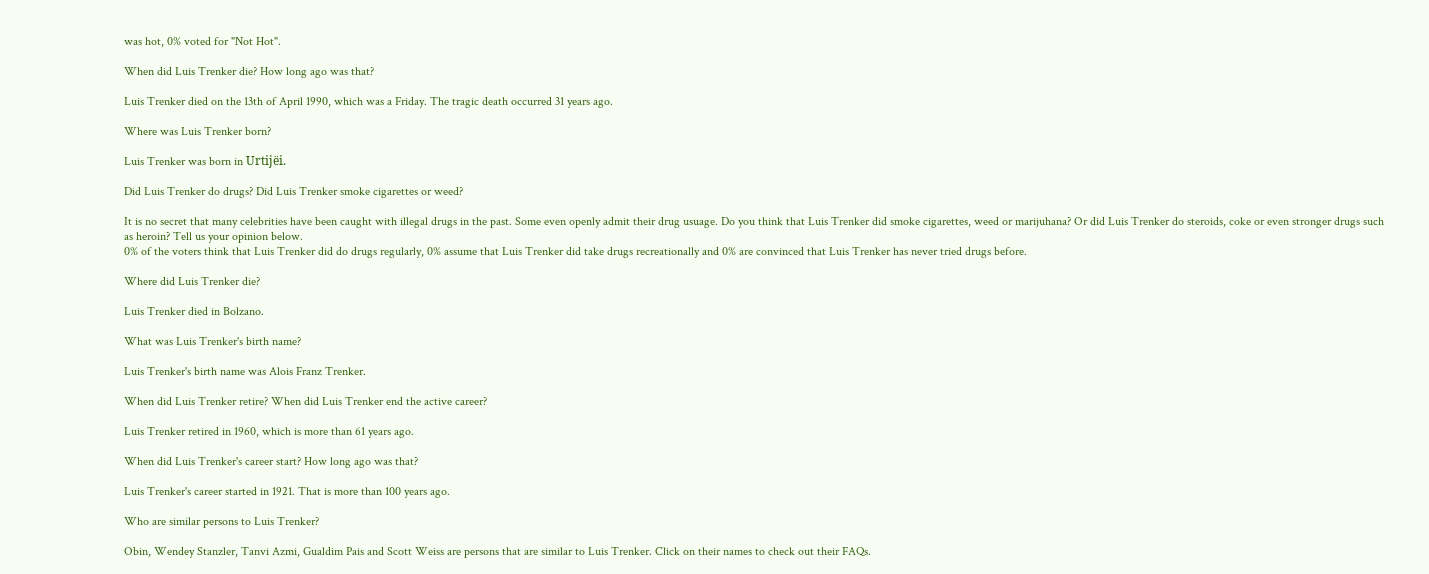was hot, 0% voted for "Not Hot".

When did Luis Trenker die? How long ago was that?

Luis Trenker died on the 13th of April 1990, which was a Friday. The tragic death occurred 31 years ago.

Where was Luis Trenker born?

Luis Trenker was born in Urtijëi.

Did Luis Trenker do drugs? Did Luis Trenker smoke cigarettes or weed?

It is no secret that many celebrities have been caught with illegal drugs in the past. Some even openly admit their drug usuage. Do you think that Luis Trenker did smoke cigarettes, weed or marijuhana? Or did Luis Trenker do steroids, coke or even stronger drugs such as heroin? Tell us your opinion below.
0% of the voters think that Luis Trenker did do drugs regularly, 0% assume that Luis Trenker did take drugs recreationally and 0% are convinced that Luis Trenker has never tried drugs before.

Where did Luis Trenker die?

Luis Trenker died in Bolzano.

What was Luis Trenker's birth name?

Luis Trenker's birth name was Alois Franz Trenker.

When did Luis Trenker retire? When did Luis Trenker end the active career?

Luis Trenker retired in 1960, which is more than 61 years ago.

When did Luis Trenker's career start? How long ago was that?

Luis Trenker's career started in 1921. That is more than 100 years ago.

Who are similar persons to Luis Trenker?

Obin, Wendey Stanzler, Tanvi Azmi, Gualdim Pais and Scott Weiss are persons that are similar to Luis Trenker. Click on their names to check out their FAQs.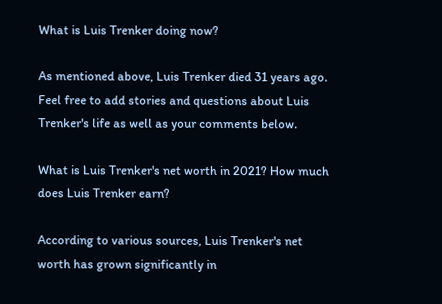What is Luis Trenker doing now?

As mentioned above, Luis Trenker died 31 years ago. Feel free to add stories and questions about Luis Trenker's life as well as your comments below.

What is Luis Trenker's net worth in 2021? How much does Luis Trenker earn?

According to various sources, Luis Trenker's net worth has grown significantly in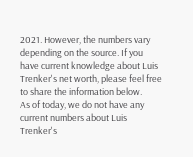2021. However, the numbers vary depending on the source. If you have current knowledge about Luis Trenker's net worth, please feel free to share the information below.
As of today, we do not have any current numbers about Luis Trenker's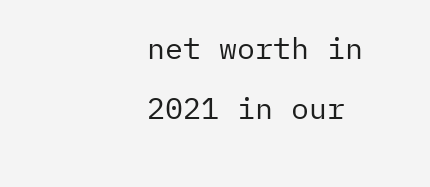net worth in 2021 in our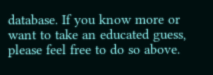database. If you know more or want to take an educated guess, please feel free to do so above.